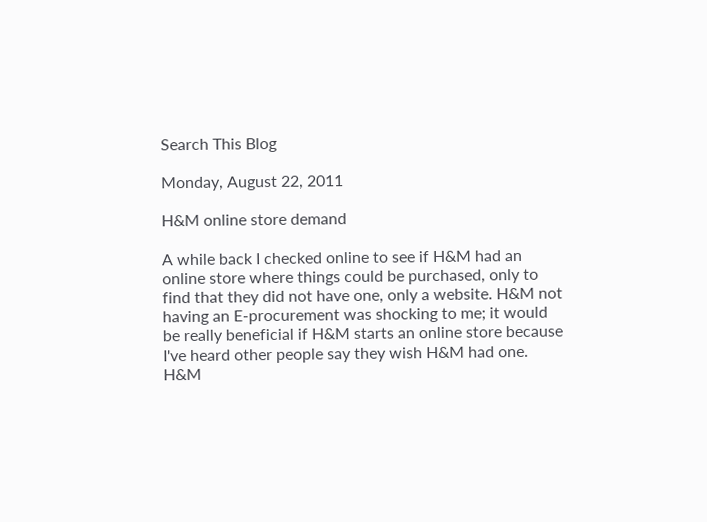Search This Blog

Monday, August 22, 2011

H&M online store demand

A while back I checked online to see if H&M had an online store where things could be purchased, only to find that they did not have one, only a website. H&M not having an E-procurement was shocking to me; it would be really beneficial if H&M starts an online store because I've heard other people say they wish H&M had one.  H&M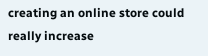creating an online store could really increase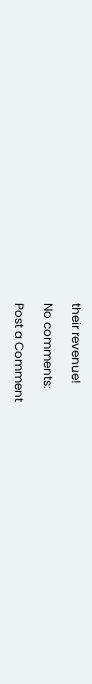their revenue!

No comments:

Post a Comment